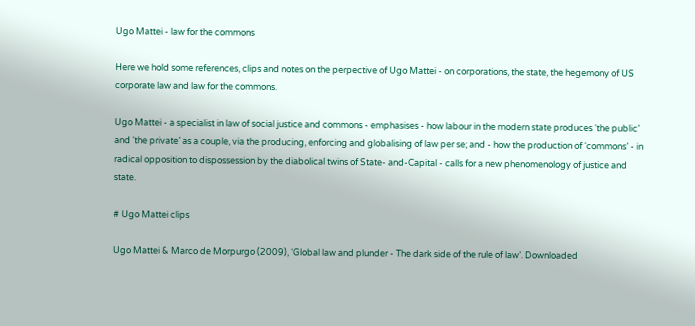Ugo Mattei - law for the commons

Here we hold some references, clips and notes on the perpective of Ugo Mattei - on corporations, the state, the hegemony of US corporate law and law for the commons.

Ugo Mattei - a specialist in law of social justice and commons - emphasises - how labour in the modern state produces ‘the public’ and ‘the private’ as a couple, via the producing, enforcing and globalising of law per se; and - how the production of ‘commons’ - in radical opposition to dispossession by the diabolical twins of State- and-Capital - calls for a new phenomenology of justice and state.

# Ugo Mattei clips

Ugo Mattei & Marco de Morpurgo (2009), ‘Global law and plunder - The dark side of the rule of law’. Downloaded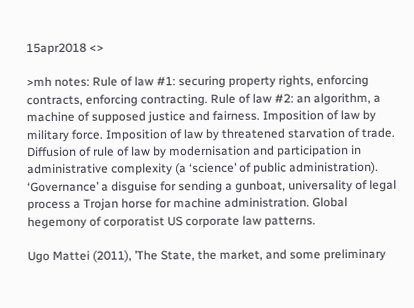15apr2018 <>

>mh notes: Rule of law #1: securing property rights, enforcing contracts, enforcing contracting. Rule of law #2: an algorithm, a machine of supposed justice and fairness. Imposition of law by military force. Imposition of law by threatened starvation of trade. Diffusion of rule of law by modernisation and participation in administrative complexity (a ‘science’ of public administration). ‘Governance’ a disguise for sending a gunboat, universality of legal process a Trojan horse for machine administration. Global hegemony of corporatist US corporate law patterns.

Ugo Mattei (2011), ’The State, the market, and some preliminary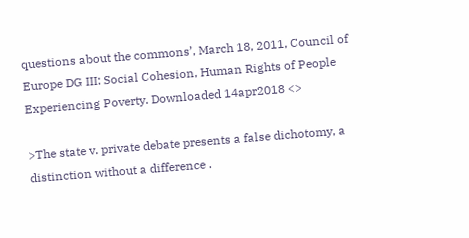questions about the commons’, March 18, 2011, Council of Europe DG III: Social Cohesion, Human Rights of People Experiencing Poverty. Downloaded 14apr2018 <>

>The state v. private debate presents a false dichotomy, a distinction without a difference .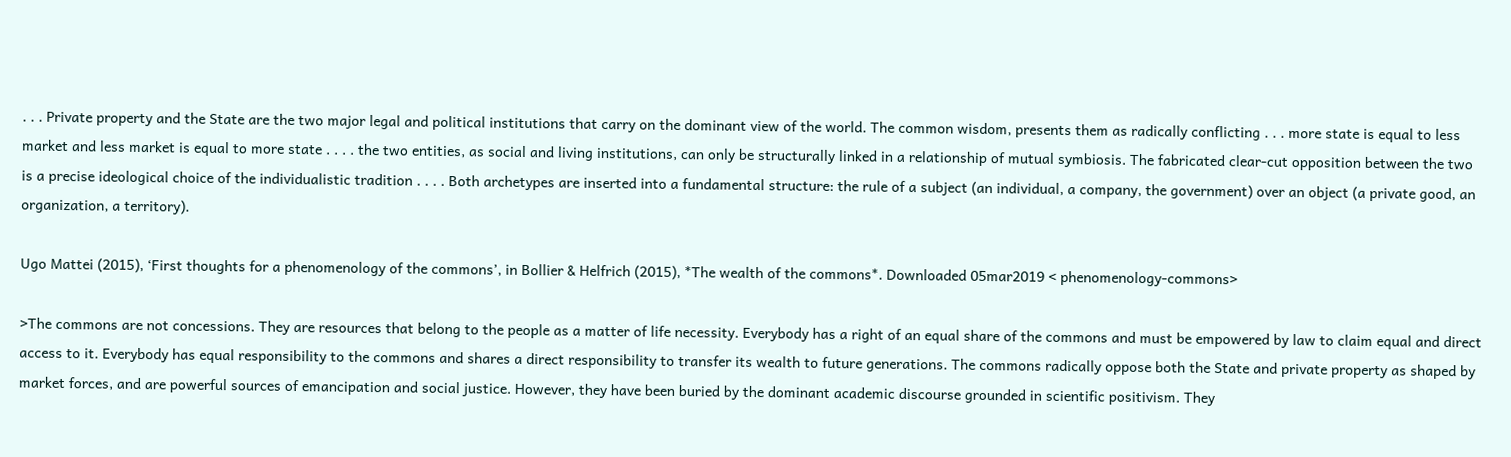. . . Private property and the State are the two major legal and political institutions that carry on the dominant view of the world. The common wisdom, presents them as radically conflicting . . . more state is equal to less market and less market is equal to more state . . . . the two entities, as social and living institutions, can only be structurally linked in a relationship of mutual symbiosis. The fabricated clear-cut opposition between the two is a precise ideological choice of the individualistic tradition . . . . Both archetypes are inserted into a fundamental structure: the rule of a subject (an individual, a company, the government) over an object (a private good, an organization, a territory).

Ugo Mattei (2015), ‘First thoughts for a phenomenology of the commons’, in Bollier & Helfrich (2015), *The wealth of the commons*. Downloaded 05mar2019 < phenomenology-commons>

>The commons are not concessions. They are resources that belong to the people as a matter of life necessity. Everybody has a right of an equal share of the commons and must be empowered by law to claim equal and direct access to it. Everybody has equal responsibility to the commons and shares a direct responsibility to transfer its wealth to future generations. The commons radically oppose both the State and private property as shaped by market forces, and are powerful sources of emancipation and social justice. However, they have been buried by the dominant academic discourse grounded in scientific positivism. They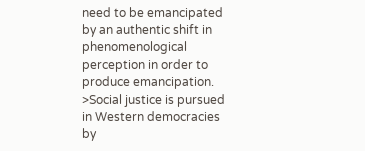need to be emancipated by an authentic shift in phenomenological perception in order to produce emancipation. >Social justice is pursued in Western democracies by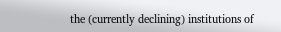the (currently declining) institutions of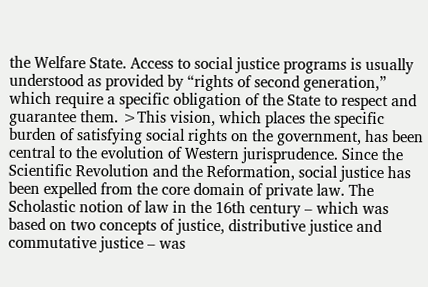the Welfare State. Access to social justice programs is usually understood as provided by “rights of second generation,” which require a specific obligation of the State to respect and guarantee them. >This vision, which places the specific burden of satisfying social rights on the government, has been central to the evolution of Western jurisprudence. Since the Scientific Revolution and the Reformation, social justice has been expelled from the core domain of private law. The Scholastic notion of law in the 16th century – which was based on two concepts of justice, distributive justice and commutative justice – was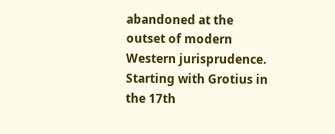abandoned at the outset of modern Western jurisprudence. Starting with Grotius in the 17th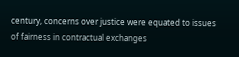century, concerns over justice were equated to issues of fairness in contractual exchanges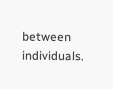between individuals.